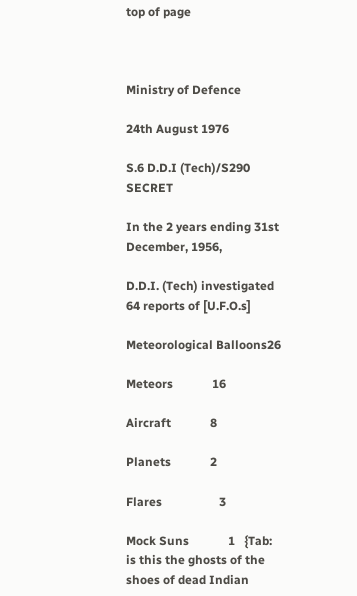top of page



Ministry of Defence

24th August 1976

S.6 D.D.I (Tech)/S290  SECRET

In the 2 years ending 31st December, 1956,

D.D.I. (Tech) investigated 64 reports of [U.F.O.s]

Meteorological Balloons26

Meteors             16

Aircraft             8

Planets             2

Flares                   3

Mock Suns             1   {Tab:  is this the ghosts of the shoes of dead Indian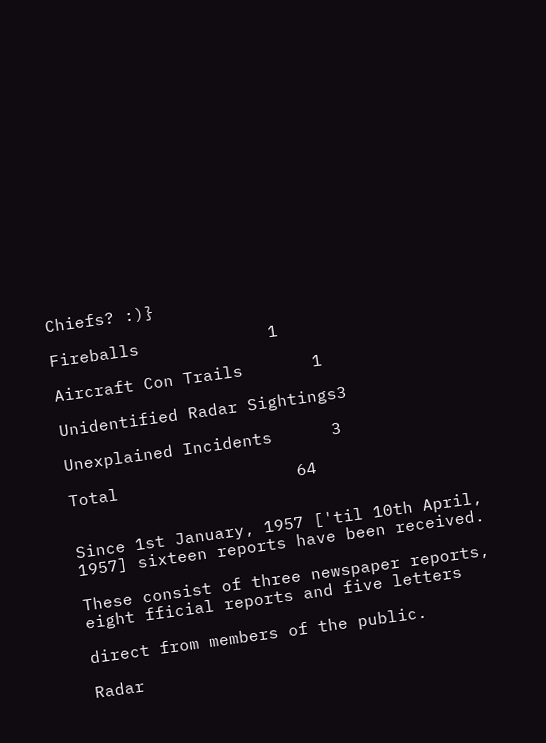Chiefs? :)}

Fireballs             1

Aircraft Con Trails       1

Unidentified Radar Sightings3

Unexplained Incidents      3

Total                  64


Since 1st January, 1957 ['til 10th April, 1957] sixteen reports have been received.

These consist of three newspaper reports, eight fficial reports and five letters

direct from members of the public.

Radar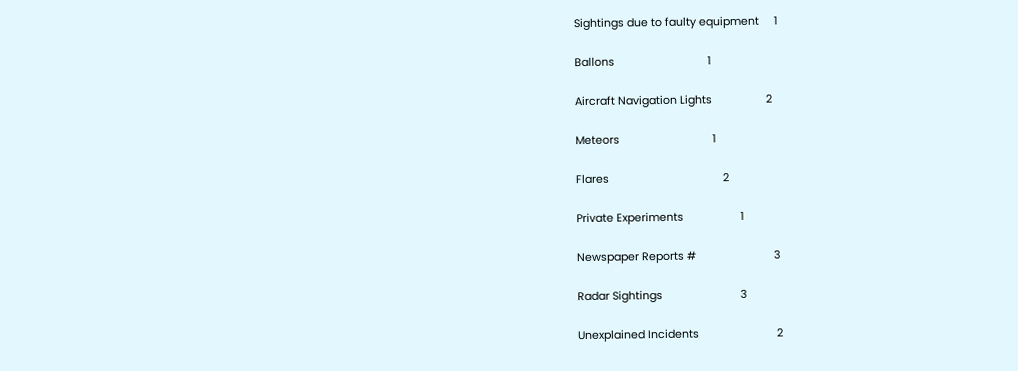Sightings due to faulty equipment     1

Ballons                               1

Aircraft Navigation Lights                  2

Meteors                               1

Flares                                      2

Private Experiments                   1

Newspaper Reports #                          3

Radar Sightings                          3

Unexplained Incidents                          2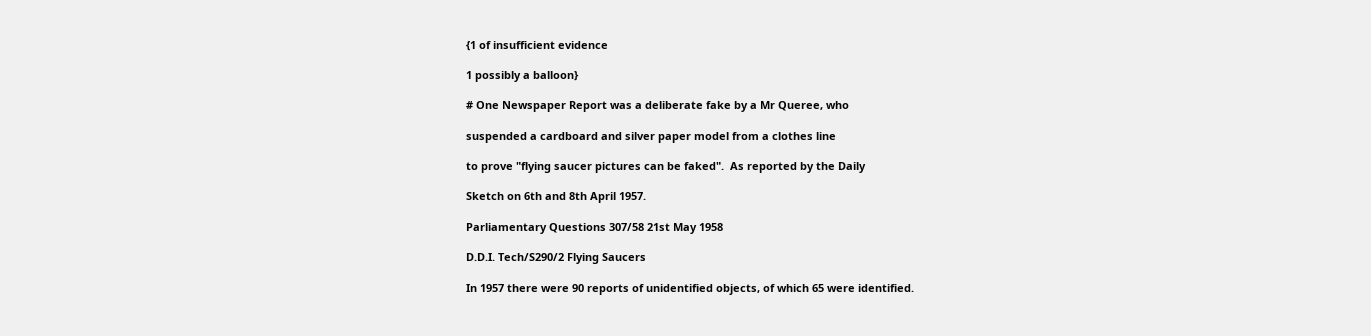{1 of insufficient evidence

1 possibly a balloon}

# One Newspaper Report was a deliberate fake by a Mr Queree, who

suspended a cardboard and silver paper model from a clothes line

to prove "flying saucer pictures can be faked".  As reported by the Daily

Sketch on 6th and 8th April 1957.

Parliamentary Questions 307/58 21st May 1958

D.D.I. Tech/S290/2 Flying Saucers

In 1957 there were 90 reports of unidentified objects, of which 65 were identified.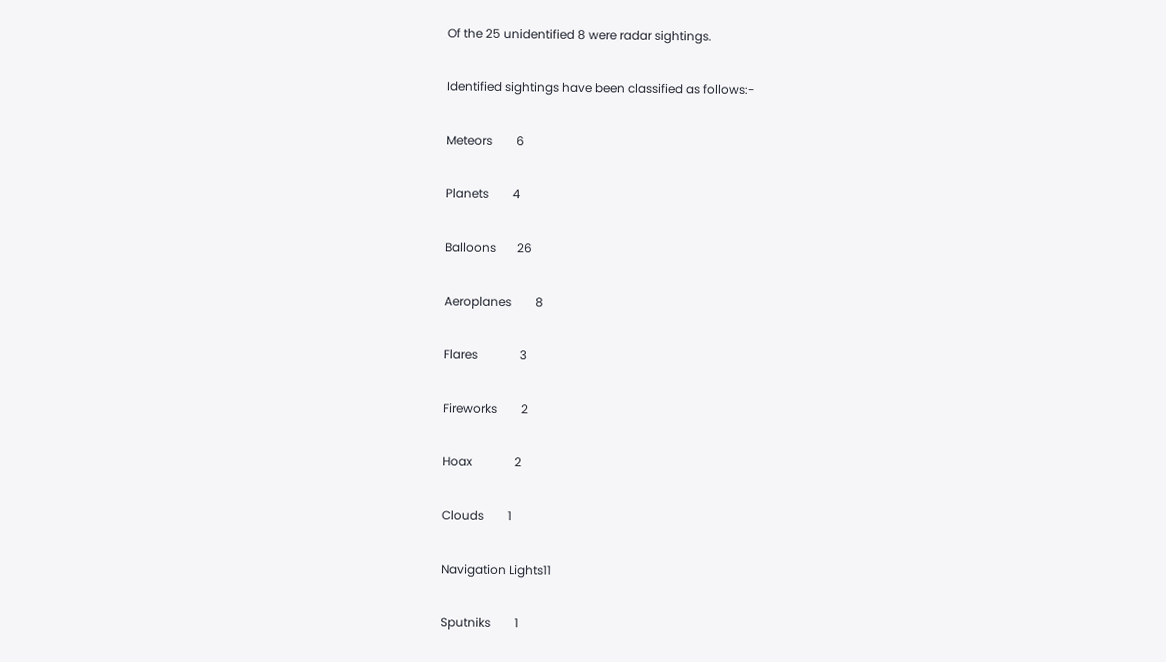Of the 25 unidentified 8 were radar sightings.

Identified sightings have been classified as follows:-

Meteors        6

Planets        4

Balloons       26

Aeroplanes        8

Flares              3

Fireworks        2

Hoax              2

Clouds        1

Navigation Lights11

Sputniks        1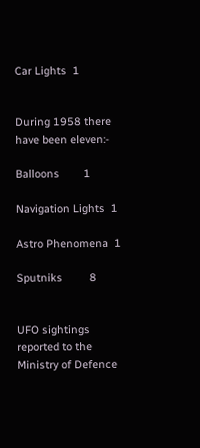Car Lights  1


During 1958 there have been eleven:-

Balloons        1

Navigation Lights  1

Astro Phenomena  1

Sputniks         8


UFO sightings reported to the Ministry of Defence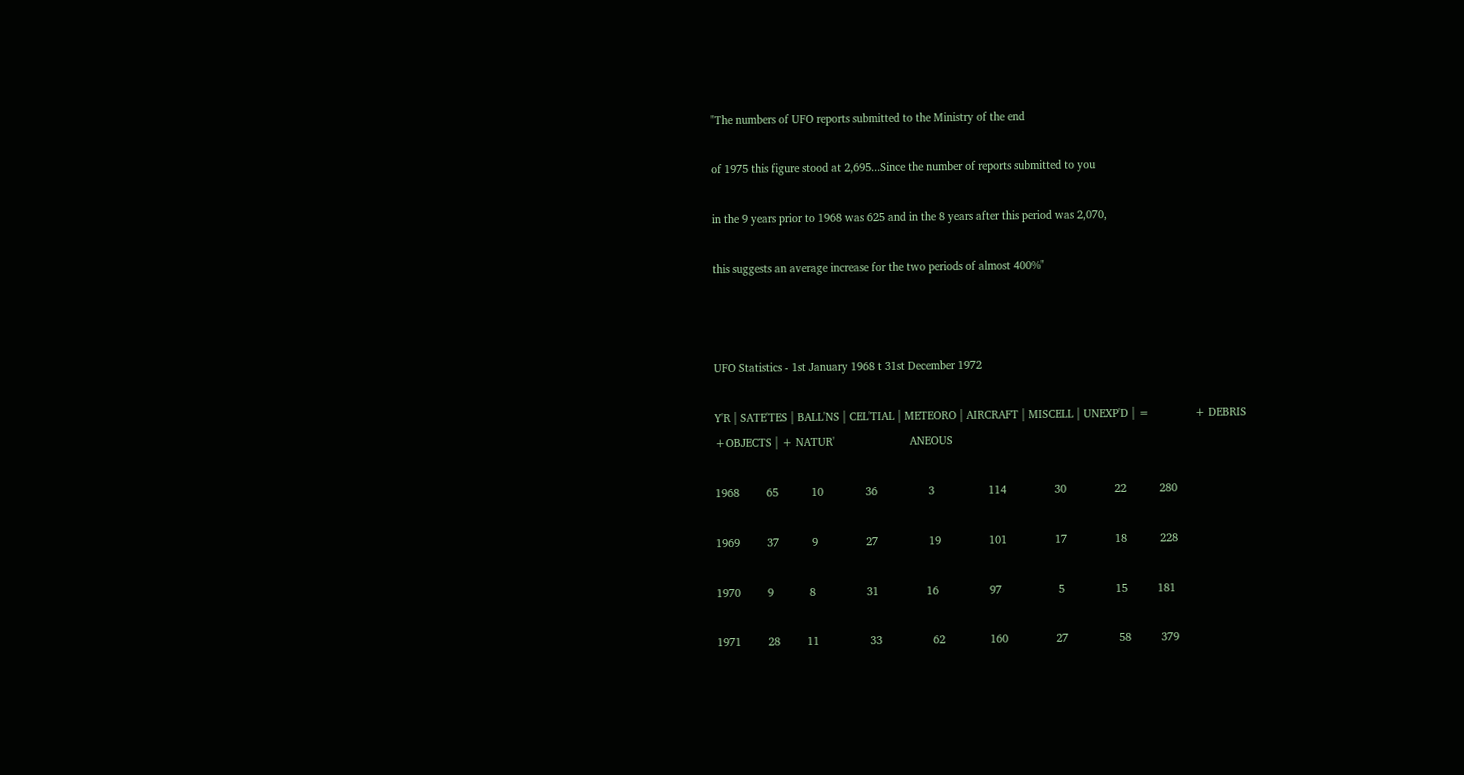"The numbers of UFO reports submitted to the Ministry of the end

of 1975 this figure stood at 2,695...Since the number of reports submitted to you

in the 9 years prior to 1968 was 625 and in the 8 years after this period was 2,070,

this suggests an average increase for the two periods of almost 400%"



UFO Statistics - 1st January 1968 t 31st December 1972

Y'R | SATE'TES | BALL'NS | CEL'TIAL | METEORO | AIRCRAFT | MISCELL | UNEXP'D | =               + DEBRIS                    +OBJECTS | + NATUR'                         ANEOUS

1968         65           10              36                 3                  114                30                22           280

1969         37           9                27                 19                101                17                18           228

1970         9            8                 31                16                 97                   5                 15          181

1971         28         11                 33                 62               160                27                 58          379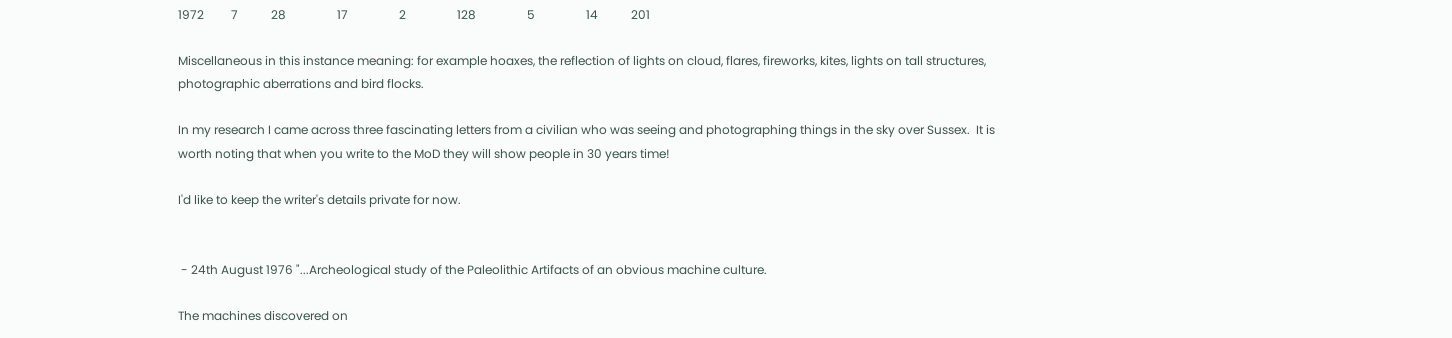1972         7           28                 17                 2                 128                 5                 14           201

Miscellaneous in this instance meaning: for example hoaxes, the reflection of lights on cloud, flares, fireworks, kites, lights on tall structures, photographic aberrations and bird flocks.

In my research I came across three fascinating letters from a civilian who was seeing and photographing things in the sky over Sussex.  It is worth noting that when you write to the MoD they will show people in 30 years time!

I'd like to keep the writer's details private for now.


 - 24th August 1976 "...Archeological study of the Paleolithic Artifacts of an obvious machine culture.

The machines discovered on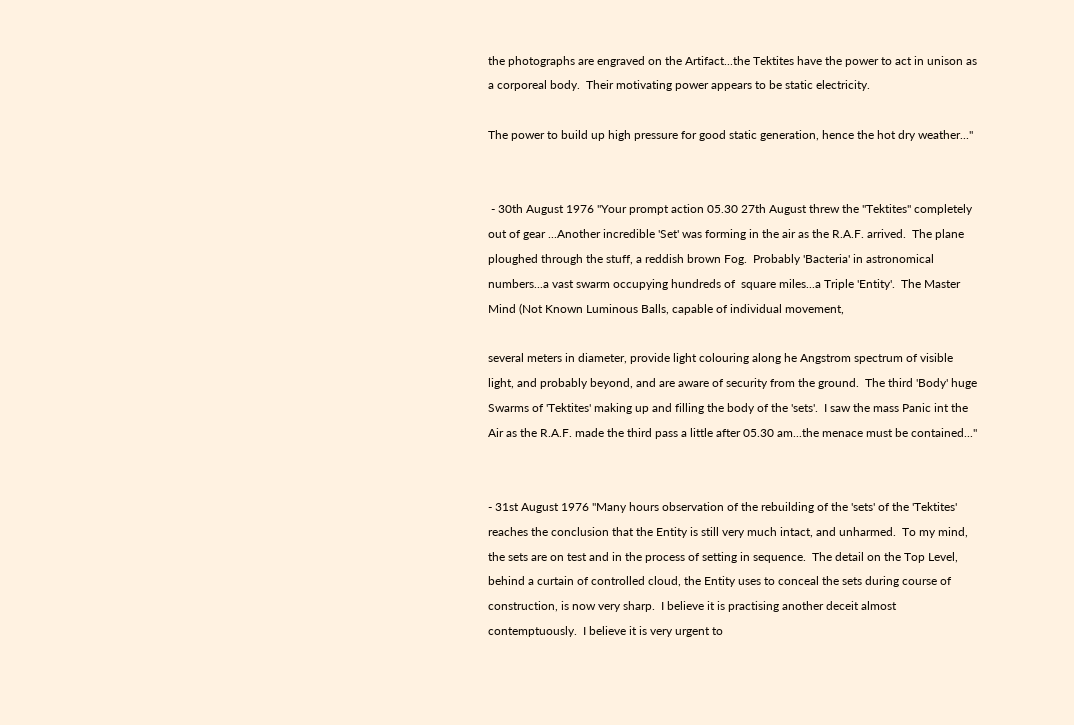the photographs are engraved on the Artifact...the Tektites have the power to act in unison as a corporeal body.  Their motivating power appears to be static electricity.

The power to build up high pressure for good static generation, hence the hot dry weather..."


 - 30th August 1976 "Your prompt action 05.30 27th August threw the "Tektites" completely out of gear ...Another incredible 'Set' was forming in the air as the R.A.F. arrived.  The plane ploughed through the stuff, a reddish brown Fog.  Probably 'Bacteria' in astronomical numbers...a vast swarm occupying hundreds of  square miles...a Triple 'Entity'.  The Master Mind (Not Known Luminous Balls, capable of individual movement,

several meters in diameter, provide light colouring along he Angstrom spectrum of visible light, and probably beyond, and are aware of security from the ground.  The third 'Body' huge Swarms of 'Tektites' making up and filling the body of the 'sets'.  I saw the mass Panic int the Air as the R.A.F. made the third pass a little after 05.30 am...the menace must be contained..."


- 31st August 1976 "Many hours observation of the rebuilding of the 'sets' of the 'Tektites' reaches the conclusion that the Entity is still very much intact, and unharmed.  To my mind, the sets are on test and in the process of setting in sequence.  The detail on the Top Level, behind a curtain of controlled cloud, the Entity uses to conceal the sets during course of construction, is now very sharp.  I believe it is practising another deceit almost contemptuously.  I believe it is very urgent to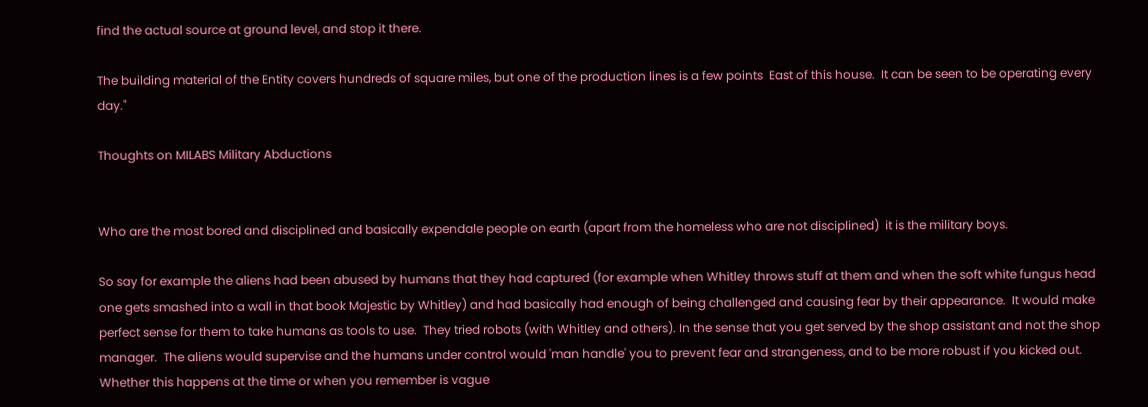find the actual source at ground level, and stop it there.

The building material of the Entity covers hundreds of square miles, but one of the production lines is a few points  East of this house.  It can be seen to be operating every day."

Thoughts on MILABS Military Abductions


Who are the most bored and disciplined and basically expendale people on earth (apart from the homeless who are not disciplined)  it is the military boys.

So say for example the aliens had been abused by humans that they had captured (for example when Whitley throws stuff at them and when the soft white fungus head one gets smashed into a wall in that book Majestic by Whitley) and had basically had enough of being challenged and causing fear by their appearance.  It would make perfect sense for them to take humans as tools to use.  They tried robots (with Whitley and others). In the sense that you get served by the shop assistant and not the shop manager.  The aliens would supervise and the humans under control would 'man handle' you to prevent fear and strangeness, and to be more robust if you kicked out.  Whether this happens at the time or when you remember is vague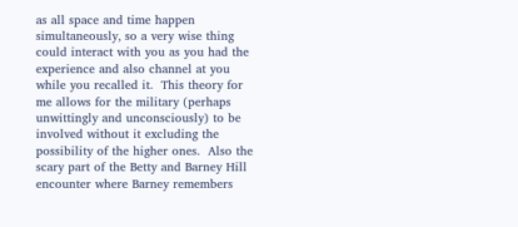as all space and time happen simultaneously, so a very wise thing could interact with you as you had the experience and also channel at you while you recalled it.  This theory for me allows for the military (perhaps unwittingly and unconsciously) to be involved without it excluding the possibility of the higher ones.  Also the scary part of the Betty and Barney Hill encounter where Barney remembers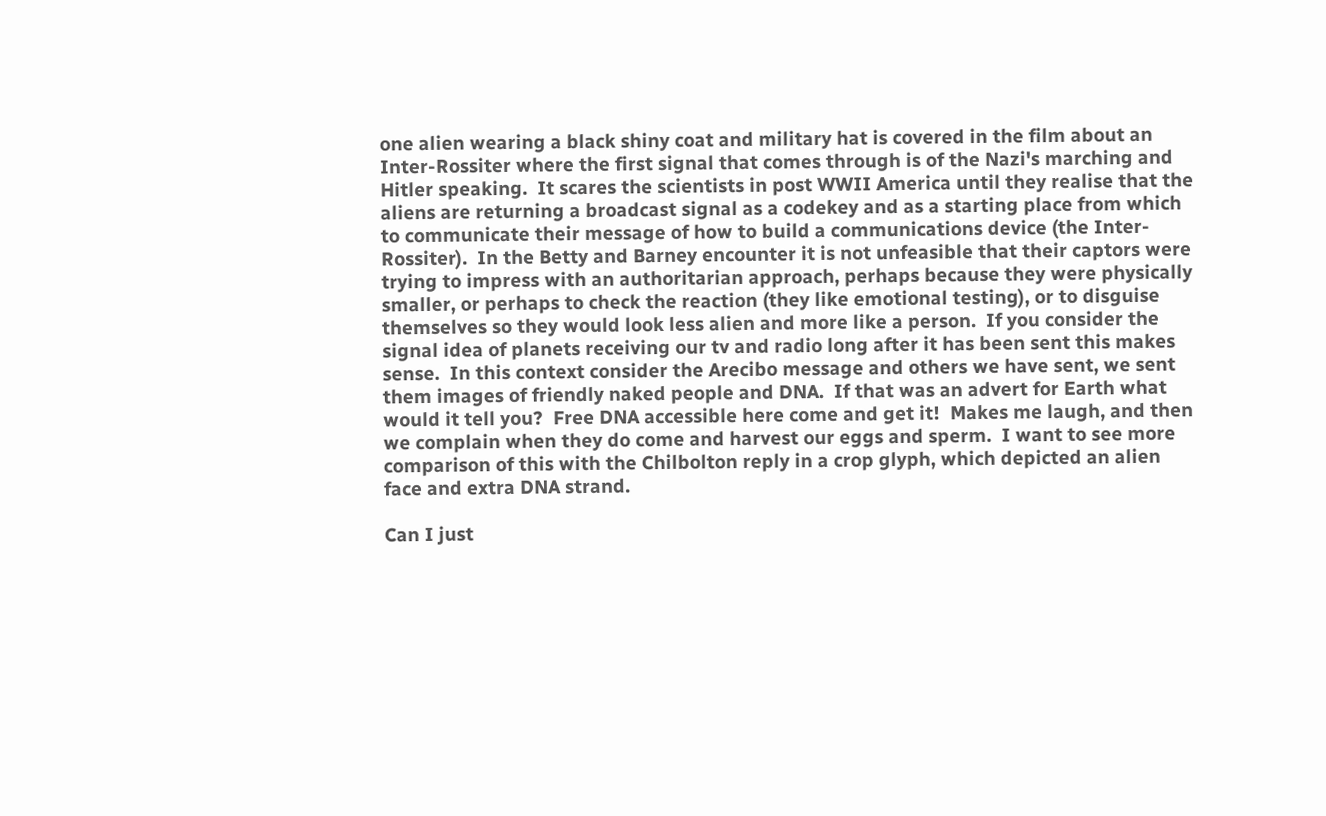one alien wearing a black shiny coat and military hat is covered in the film about an Inter-Rossiter where the first signal that comes through is of the Nazi's marching and Hitler speaking.  It scares the scientists in post WWII America until they realise that the aliens are returning a broadcast signal as a codekey and as a starting place from which to communicate their message of how to build a communications device (the Inter-Rossiter).  In the Betty and Barney encounter it is not unfeasible that their captors were trying to impress with an authoritarian approach, perhaps because they were physically smaller, or perhaps to check the reaction (they like emotional testing), or to disguise themselves so they would look less alien and more like a person.  If you consider the signal idea of planets receiving our tv and radio long after it has been sent this makes sense.  In this context consider the Arecibo message and others we have sent, we sent them images of friendly naked people and DNA.  If that was an advert for Earth what would it tell you?  Free DNA accessible here come and get it!  Makes me laugh, and then we complain when they do come and harvest our eggs and sperm.  I want to see more comparison of this with the Chilbolton reply in a crop glyph, which depicted an alien face and extra DNA strand.

Can I just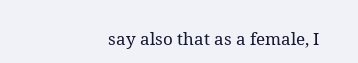say also that as a female, I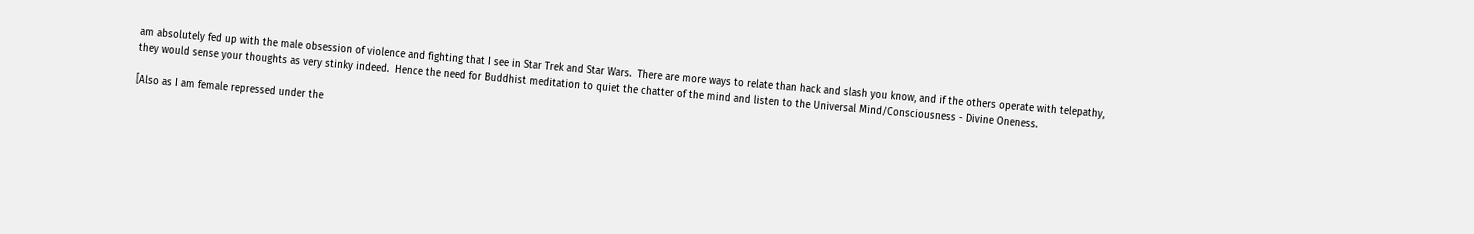am absolutely fed up with the male obsession of violence and fighting that I see in Star Trek and Star Wars.  There are more ways to relate than hack and slash you know, and if the others operate with telepathy, they would sense your thoughts as very stinky indeed.  Hence the need for Buddhist meditation to quiet the chatter of the mind and listen to the Universal Mind/Consciousness - Divine Oneness.

[Also as I am female repressed under the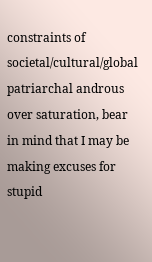constraints of societal/cultural/global patriarchal androus over saturation, bear in mind that I may be making excuses for stupid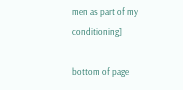men as part of my conditioning]

bottom of page